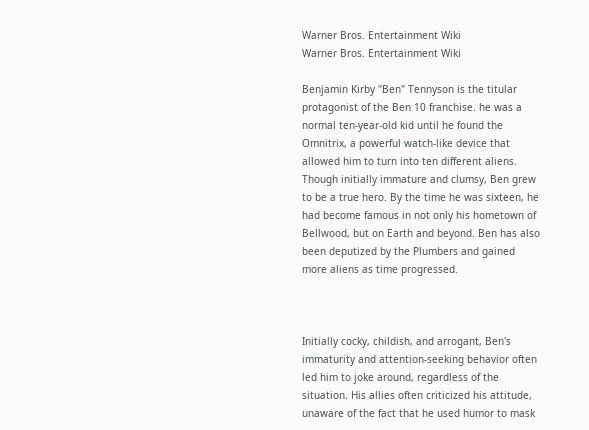Warner Bros. Entertainment Wiki
Warner Bros. Entertainment Wiki

Benjamin Kirby "Ben" Tennyson is the titular protagonist of the Ben 10 franchise. he was a normal ten-year-old kid until he found the Omnitrix, a powerful watch-like device that allowed him to turn into ten different aliens. Though initially immature and clumsy, Ben grew to be a true hero. By the time he was sixteen, he had become famous in not only his hometown of Bellwood, but on Earth and beyond. Ben has also been deputized by the Plumbers and gained more aliens as time progressed.



Initially cocky, childish, and arrogant, Ben's immaturity and attention-seeking behavior often led him to joke around, regardless of the situation. His allies often criticized his attitude, unaware of the fact that he used humor to mask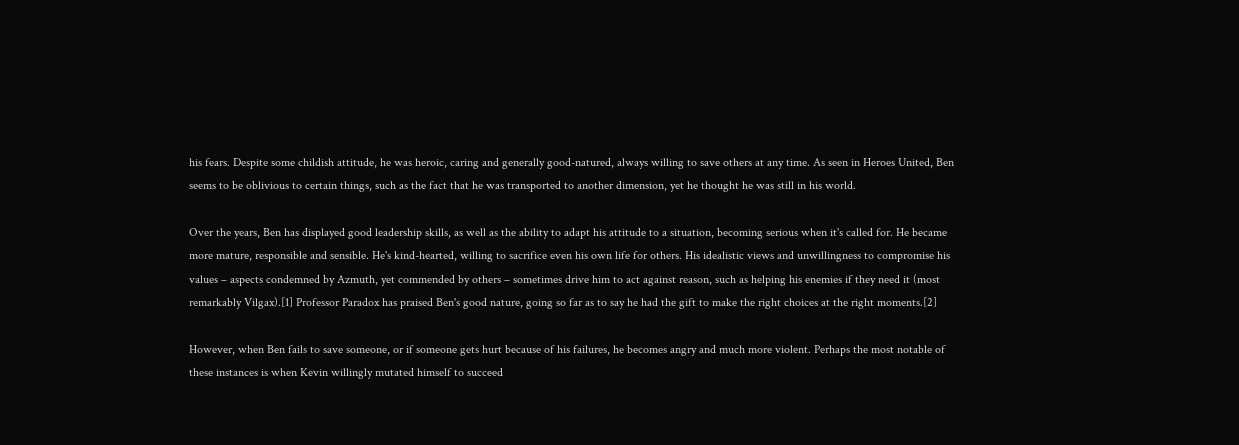his fears. Despite some childish attitude, he was heroic, caring and generally good-natured, always willing to save others at any time. As seen in Heroes United, Ben seems to be oblivious to certain things, such as the fact that he was transported to another dimension, yet he thought he was still in his world.

Over the years, Ben has displayed good leadership skills, as well as the ability to adapt his attitude to a situation, becoming serious when it's called for. He became more mature, responsible and sensible. He's kind-hearted, willing to sacrifice even his own life for others. His idealistic views and unwillingness to compromise his values – aspects condemned by Azmuth, yet commended by others – sometimes drive him to act against reason, such as helping his enemies if they need it (most remarkably Vilgax).[1] Professor Paradox has praised Ben's good nature, going so far as to say he had the gift to make the right choices at the right moments.[2]

However, when Ben fails to save someone, or if someone gets hurt because of his failures, he becomes angry and much more violent. Perhaps the most notable of these instances is when Kevin willingly mutated himself to succeed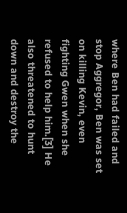where Ben had failed and stop Aggregor, Ben was set on killing Kevin, even fighting Gwen when she refused to help him.[3] He also threatened to hunt down and destroy the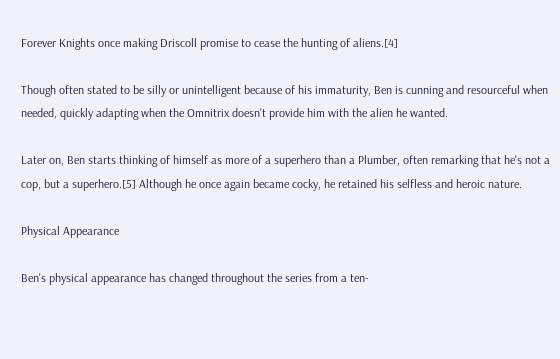Forever Knights once making Driscoll promise to cease the hunting of aliens.[4]

Though often stated to be silly or unintelligent because of his immaturity, Ben is cunning and resourceful when needed, quickly adapting when the Omnitrix doesn't provide him with the alien he wanted.

Later on, Ben starts thinking of himself as more of a superhero than a Plumber, often remarking that he's not a cop, but a superhero.[5] Although he once again became cocky, he retained his selfless and heroic nature.

Physical Appearance

Ben's physical appearance has changed throughout the series from a ten-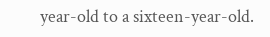year-old to a sixteen-year-old.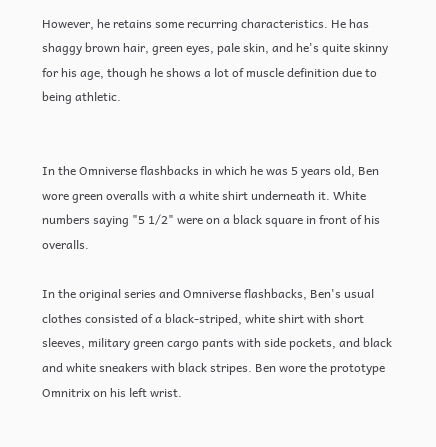However, he retains some recurring characteristics. He has shaggy brown hair, green eyes, pale skin, and he's quite skinny for his age, though he shows a lot of muscle definition due to being athletic.


In the Omniverse flashbacks in which he was 5 years old, Ben wore green overalls with a white shirt underneath it. White numbers saying "5 1/2" were on a black square in front of his overalls.

In the original series and Omniverse flashbacks, Ben's usual clothes consisted of a black-striped, white shirt with short sleeves, military green cargo pants with side pockets, and black and white sneakers with black stripes. Ben wore the prototype Omnitrix on his left wrist.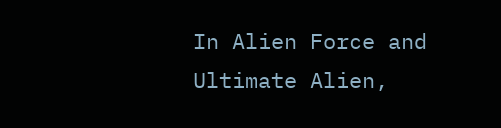In Alien Force and Ultimate Alien,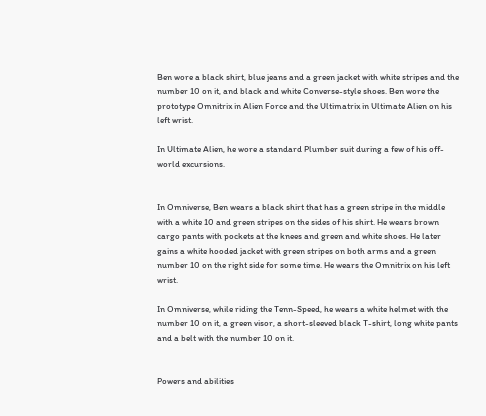Ben wore a black shirt, blue jeans and a green jacket with white stripes and the number 10 on it, and black and white Converse-style shoes. Ben wore the prototype Omnitrix in Alien Force and the Ultimatrix in Ultimate Alien on his left wrist.

In Ultimate Alien, he wore a standard Plumber suit during a few of his off-world excursions.


In Omniverse, Ben wears a black shirt that has a green stripe in the middle with a white 10 and green stripes on the sides of his shirt. He wears brown cargo pants with pockets at the knees and green and white shoes. He later gains a white hooded jacket with green stripes on both arms and a green number 10 on the right side for some time. He wears the Omnitrix on his left wrist.

In Omniverse, while riding the Tenn-Speed, he wears a white helmet with the number 10 on it, a green visor, a short-sleeved black T-shirt, long white pants and a belt with the number 10 on it.


Powers and abilities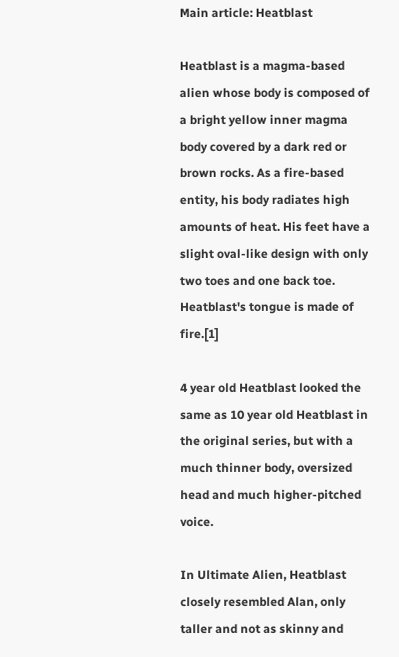Main article: Heatblast

Heatblast is a magma-based alien whose body is composed of a bright yellow inner magma body covered by a dark red or brown rocks. As a fire-based entity, his body radiates high amounts of heat. His feet have a slight oval-like design with only two toes and one back toe. Heatblast's tongue is made of fire.[1]

4 year old Heatblast looked the same as 10 year old Heatblast in the original series, but with a much thinner body, oversized head and much higher-pitched voice.

In Ultimate Alien, Heatblast closely resembled Alan, only taller and not as skinny and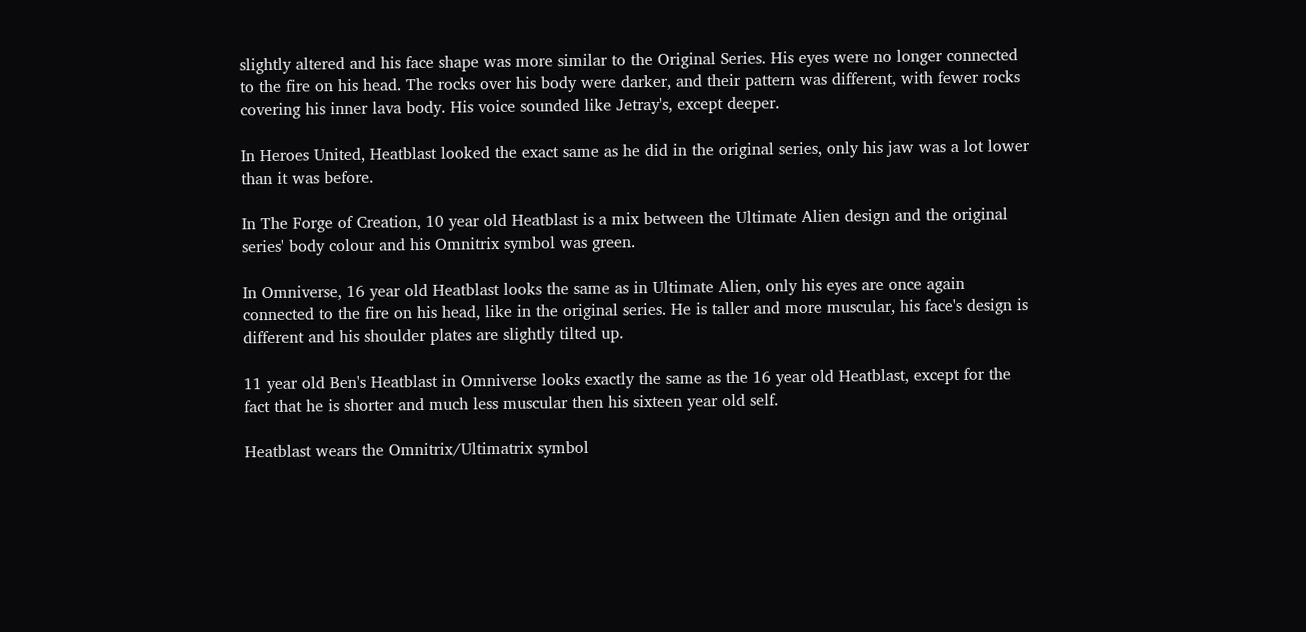slightly altered and his face shape was more similar to the Original Series. His eyes were no longer connected to the fire on his head. The rocks over his body were darker, and their pattern was different, with fewer rocks covering his inner lava body. His voice sounded like Jetray's, except deeper.

In Heroes United, Heatblast looked the exact same as he did in the original series, only his jaw was a lot lower than it was before.

In The Forge of Creation, 10 year old Heatblast is a mix between the Ultimate Alien design and the original series' body colour and his Omnitrix symbol was green.

In Omniverse, 16 year old Heatblast looks the same as in Ultimate Alien, only his eyes are once again connected to the fire on his head, like in the original series. He is taller and more muscular, his face's design is different and his shoulder plates are slightly tilted up.

11 year old Ben's Heatblast in Omniverse looks exactly the same as the 16 year old Heatblast, except for the fact that he is shorter and much less muscular then his sixteen year old self.

Heatblast wears the Omnitrix/Ultimatrix symbol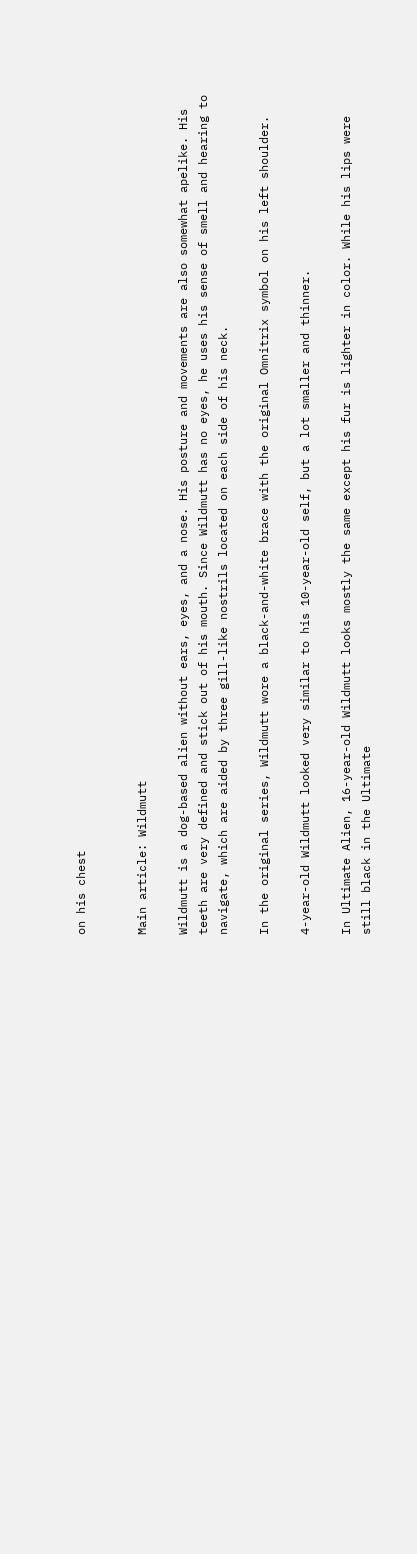on his chest


Main article: Wildmutt

Wildmutt is a dog-based alien without ears, eyes, and a nose. His posture and movements are also somewhat apelike. His teeth are very defined and stick out of his mouth. Since Wildmutt has no eyes, he uses his sense of smell and hearing to navigate, which are aided by three gill-like nostrils located on each side of his neck.

In the original series, Wildmutt wore a black-and-white brace with the original Omnitrix symbol on his left shoulder.

4-year-old Wildmutt looked very similar to his 10-year-old self, but a lot smaller and thinner.

In Ultimate Alien, 16-year-old Wildmutt looks mostly the same except his fur is lighter in color. While his lips were still black in the Ultimate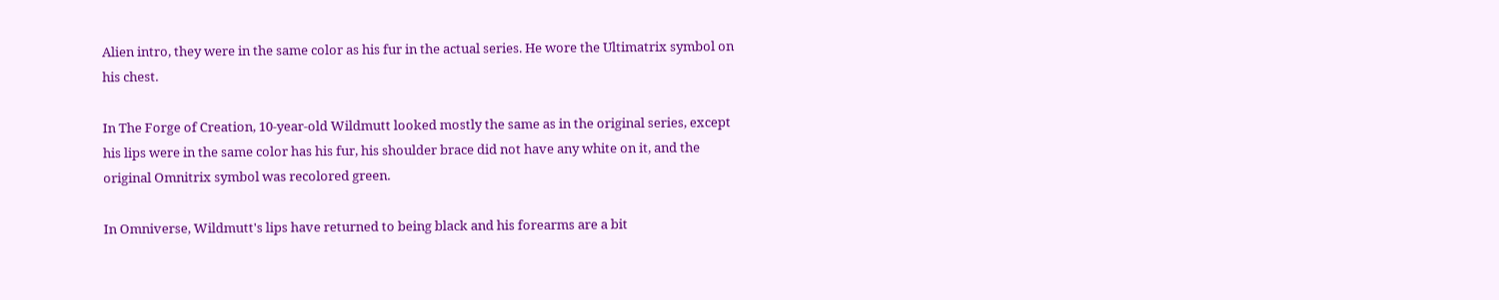Alien intro, they were in the same color as his fur in the actual series. He wore the Ultimatrix symbol on his chest.

In The Forge of Creation, 10-year-old Wildmutt looked mostly the same as in the original series, except his lips were in the same color has his fur, his shoulder brace did not have any white on it, and the original Omnitrix symbol was recolored green.

In Omniverse, Wildmutt's lips have returned to being black and his forearms are a bit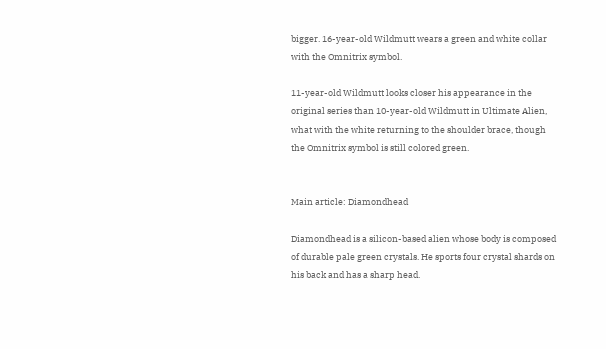bigger. 16-year-old Wildmutt wears a green and white collar with the Omnitrix symbol.

11-year-old Wildmutt looks closer his appearance in the original series than 10-year-old Wildmutt in Ultimate Alien, what with the white returning to the shoulder brace, though the Omnitrix symbol is still colored green.


Main article: Diamondhead

Diamondhead is a silicon-based alien whose body is composed of durable pale green crystals. He sports four crystal shards on his back and has a sharp head.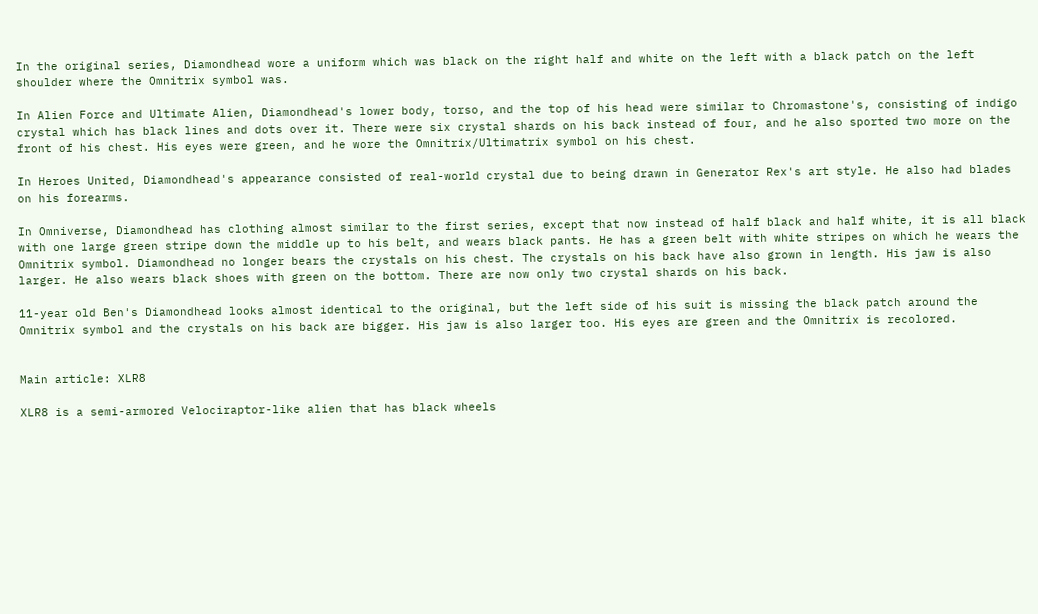In the original series, Diamondhead wore a uniform which was black on the right half and white on the left with a black patch on the left shoulder where the Omnitrix symbol was.

In Alien Force and Ultimate Alien, Diamondhead's lower body, torso, and the top of his head were similar to Chromastone's, consisting of indigo crystal which has black lines and dots over it. There were six crystal shards on his back instead of four, and he also sported two more on the front of his chest. His eyes were green, and he wore the Omnitrix/Ultimatrix symbol on his chest.

In Heroes United, Diamondhead's appearance consisted of real-world crystal due to being drawn in Generator Rex's art style. He also had blades on his forearms.

In Omniverse, Diamondhead has clothing almost similar to the first series, except that now instead of half black and half white, it is all black with one large green stripe down the middle up to his belt, and wears black pants. He has a green belt with white stripes on which he wears the Omnitrix symbol. Diamondhead no longer bears the crystals on his chest. The crystals on his back have also grown in length. His jaw is also larger. He also wears black shoes with green on the bottom. There are now only two crystal shards on his back.

11-year old Ben's Diamondhead looks almost identical to the original, but the left side of his suit is missing the black patch around the Omnitrix symbol and the crystals on his back are bigger. His jaw is also larger too. His eyes are green and the Omnitrix is recolored.


Main article: XLR8

XLR8 is a semi-armored Velociraptor-like alien that has black wheels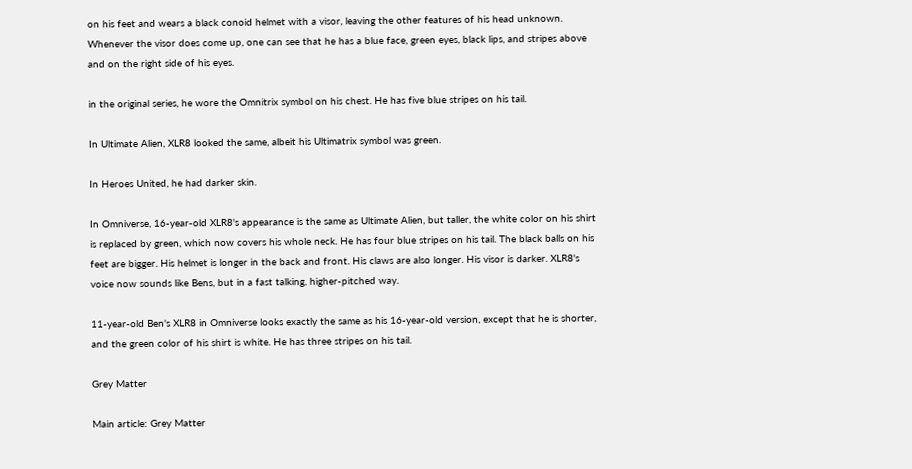on his feet and wears a black conoid helmet with a visor, leaving the other features of his head unknown. Whenever the visor does come up, one can see that he has a blue face, green eyes, black lips, and stripes above and on the right side of his eyes.

in the original series, he wore the Omnitrix symbol on his chest. He has five blue stripes on his tail.

In Ultimate Alien, XLR8 looked the same, albeit his Ultimatrix symbol was green.

In Heroes United, he had darker skin.

In Omniverse, 16-year-old XLR8's appearance is the same as Ultimate Alien, but taller, the white color on his shirt is replaced by green, which now covers his whole neck. He has four blue stripes on his tail. The black balls on his feet are bigger. His helmet is longer in the back and front. His claws are also longer. His visor is darker. XLR8's voice now sounds like Bens, but in a fast talking, higher-pitched way.

11-year-old Ben's XLR8 in Omniverse looks exactly the same as his 16-year-old version, except that he is shorter, and the green color of his shirt is white. He has three stripes on his tail.

Grey Matter

Main article: Grey Matter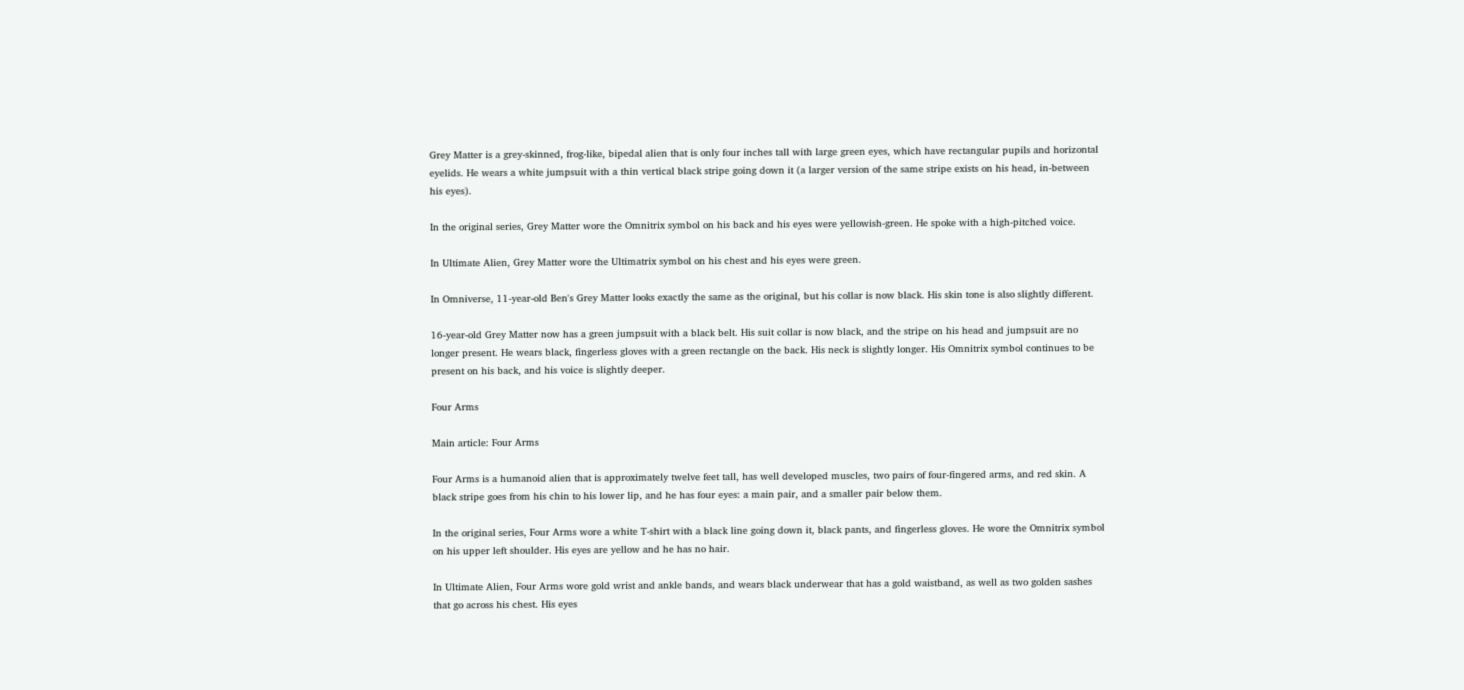Grey Matter is a grey-skinned, frog-like, bipedal alien that is only four inches tall with large green eyes, which have rectangular pupils and horizontal eyelids. He wears a white jumpsuit with a thin vertical black stripe going down it (a larger version of the same stripe exists on his head, in-between his eyes).

In the original series, Grey Matter wore the Omnitrix symbol on his back and his eyes were yellowish-green. He spoke with a high-pitched voice.

In Ultimate Alien, Grey Matter wore the Ultimatrix symbol on his chest and his eyes were green.

In Omniverse, 11-year-old Ben's Grey Matter looks exactly the same as the original, but his collar is now black. His skin tone is also slightly different.

16-year-old Grey Matter now has a green jumpsuit with a black belt. His suit collar is now black, and the stripe on his head and jumpsuit are no longer present. He wears black, fingerless gloves with a green rectangle on the back. His neck is slightly longer. His Omnitrix symbol continues to be present on his back, and his voice is slightly deeper.

Four Arms

Main article: Four Arms

Four Arms is a humanoid alien that is approximately twelve feet tall, has well developed muscles, two pairs of four-fingered arms, and red skin. A black stripe goes from his chin to his lower lip, and he has four eyes: a main pair, and a smaller pair below them.

In the original series, Four Arms wore a white T-shirt with a black line going down it, black pants, and fingerless gloves. He wore the Omnitrix symbol on his upper left shoulder. His eyes are yellow and he has no hair.

In Ultimate Alien, Four Arms wore gold wrist and ankle bands, and wears black underwear that has a gold waistband, as well as two golden sashes that go across his chest. His eyes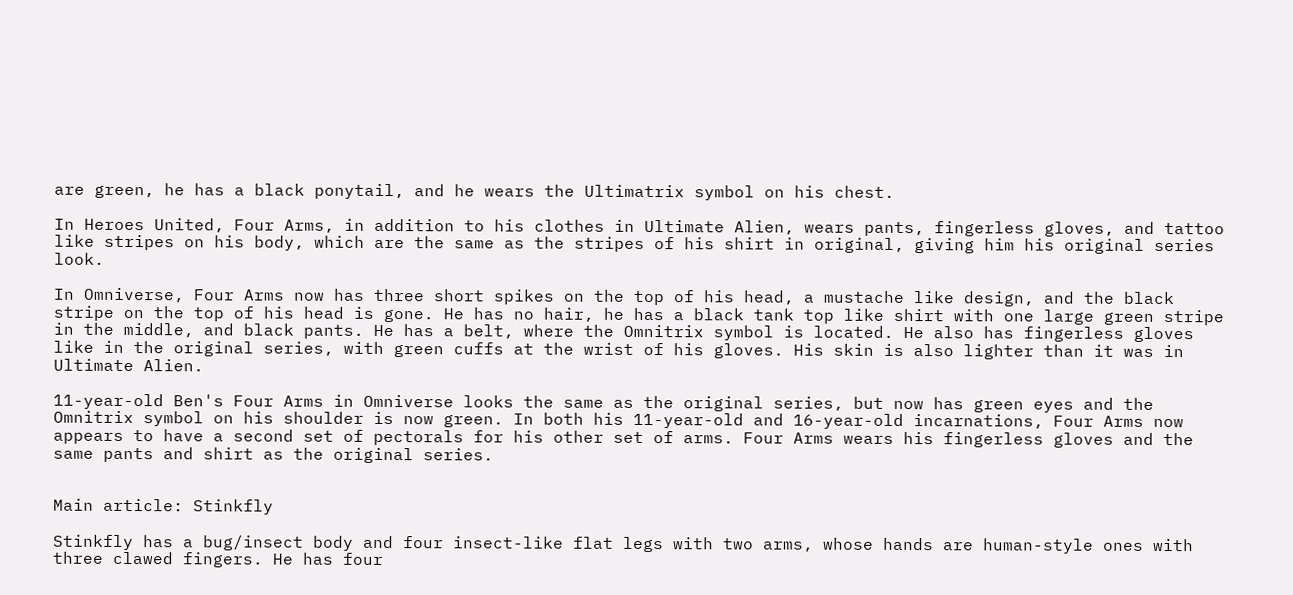are green, he has a black ponytail, and he wears the Ultimatrix symbol on his chest.

In Heroes United, Four Arms, in addition to his clothes in Ultimate Alien, wears pants, fingerless gloves, and tattoo like stripes on his body, which are the same as the stripes of his shirt in original, giving him his original series look.

In Omniverse, Four Arms now has three short spikes on the top of his head, a mustache like design, and the black stripe on the top of his head is gone. He has no hair, he has a black tank top like shirt with one large green stripe in the middle, and black pants. He has a belt, where the Omnitrix symbol is located. He also has fingerless gloves like in the original series, with green cuffs at the wrist of his gloves. His skin is also lighter than it was in Ultimate Alien.

11-year-old Ben's Four Arms in Omniverse looks the same as the original series, but now has green eyes and the Omnitrix symbol on his shoulder is now green. In both his 11-year-old and 16-year-old incarnations, Four Arms now appears to have a second set of pectorals for his other set of arms. Four Arms wears his fingerless gloves and the same pants and shirt as the original series.


Main article: Stinkfly

Stinkfly has a bug/insect body and four insect-like flat legs with two arms, whose hands are human-style ones with three clawed fingers. He has four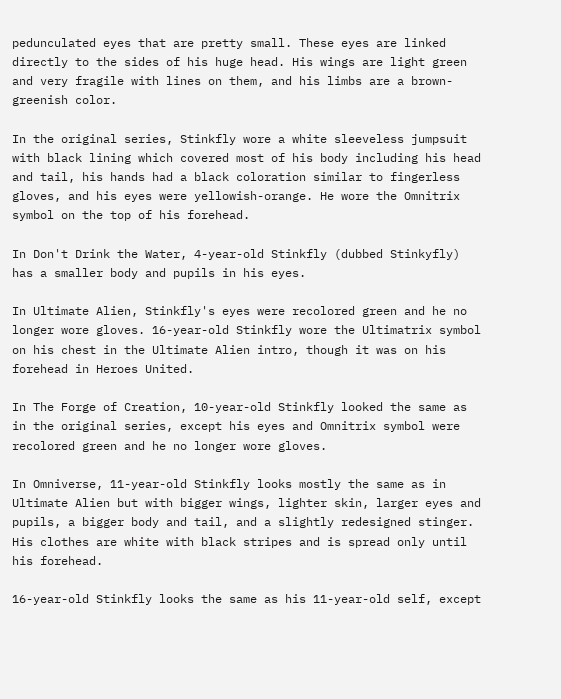pedunculated eyes that are pretty small. These eyes are linked directly to the sides of his huge head. His wings are light green and very fragile with lines on them, and his limbs are a brown-greenish color.

In the original series, Stinkfly wore a white sleeveless jumpsuit with black lining which covered most of his body including his head and tail, his hands had a black coloration similar to fingerless gloves, and his eyes were yellowish-orange. He wore the Omnitrix symbol on the top of his forehead.

In Don't Drink the Water, 4-year-old Stinkfly (dubbed Stinkyfly) has a smaller body and pupils in his eyes.

In Ultimate Alien, Stinkfly's eyes were recolored green and he no longer wore gloves. 16-year-old Stinkfly wore the Ultimatrix symbol on his chest in the Ultimate Alien intro, though it was on his forehead in Heroes United.

In The Forge of Creation, 10-year-old Stinkfly looked the same as in the original series, except his eyes and Omnitrix symbol were recolored green and he no longer wore gloves.

In Omniverse, 11-year-old Stinkfly looks mostly the same as in Ultimate Alien but with bigger wings, lighter skin, larger eyes and pupils, a bigger body and tail, and a slightly redesigned stinger. His clothes are white with black stripes and is spread only until his forehead.

16-year-old Stinkfly looks the same as his 11-year-old self, except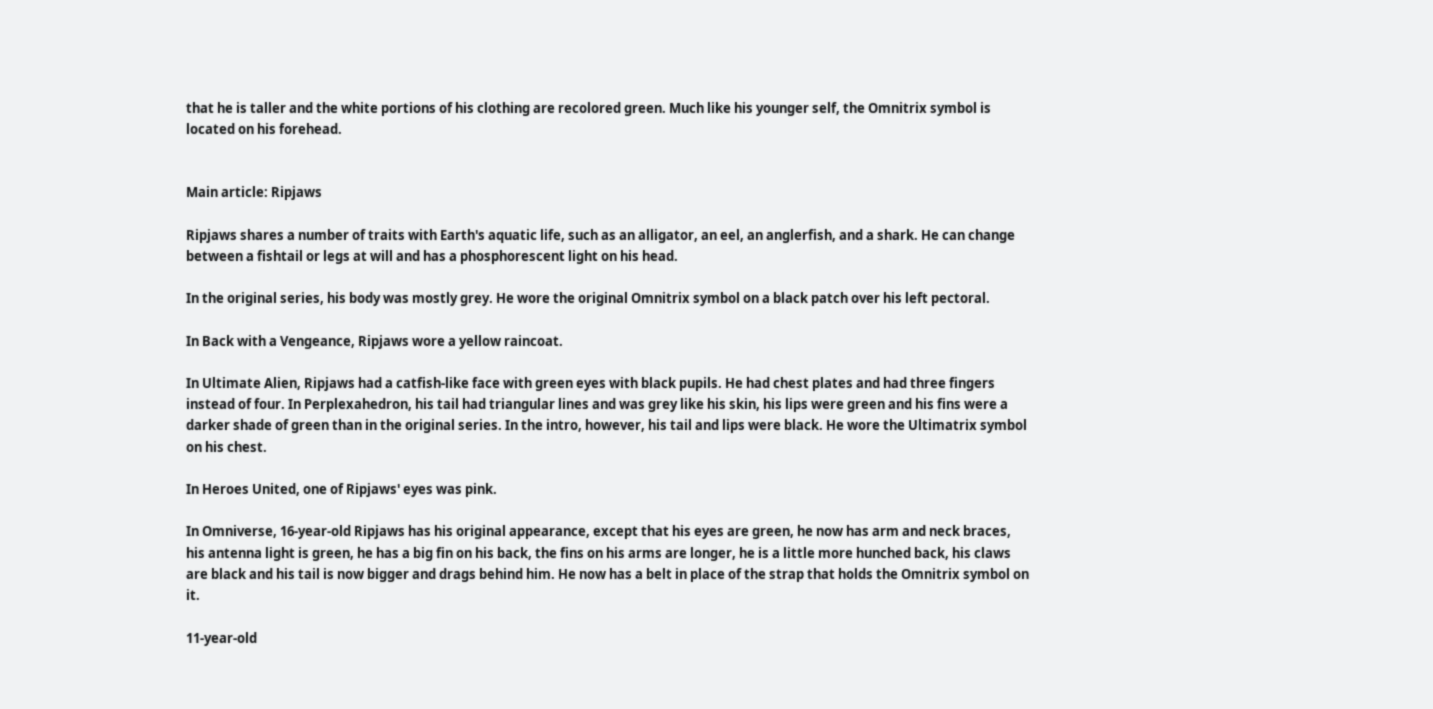that he is taller and the white portions of his clothing are recolored green. Much like his younger self, the Omnitrix symbol is located on his forehead.


Main article: Ripjaws

Ripjaws shares a number of traits with Earth's aquatic life, such as an alligator, an eel, an anglerfish, and a shark. He can change between a fishtail or legs at will and has a phosphorescent light on his head.

In the original series, his body was mostly grey. He wore the original Omnitrix symbol on a black patch over his left pectoral.

In Back with a Vengeance, Ripjaws wore a yellow raincoat.

In Ultimate Alien, Ripjaws had a catfish-like face with green eyes with black pupils. He had chest plates and had three fingers instead of four. In Perplexahedron, his tail had triangular lines and was grey like his skin, his lips were green and his fins were a darker shade of green than in the original series. In the intro, however, his tail and lips were black. He wore the Ultimatrix symbol on his chest.

In Heroes United, one of Ripjaws' eyes was pink.

In Omniverse, 16-year-old Ripjaws has his original appearance, except that his eyes are green, he now has arm and neck braces, his antenna light is green, he has a big fin on his back, the fins on his arms are longer, he is a little more hunched back, his claws are black and his tail is now bigger and drags behind him. He now has a belt in place of the strap that holds the Omnitrix symbol on it.

11-year-old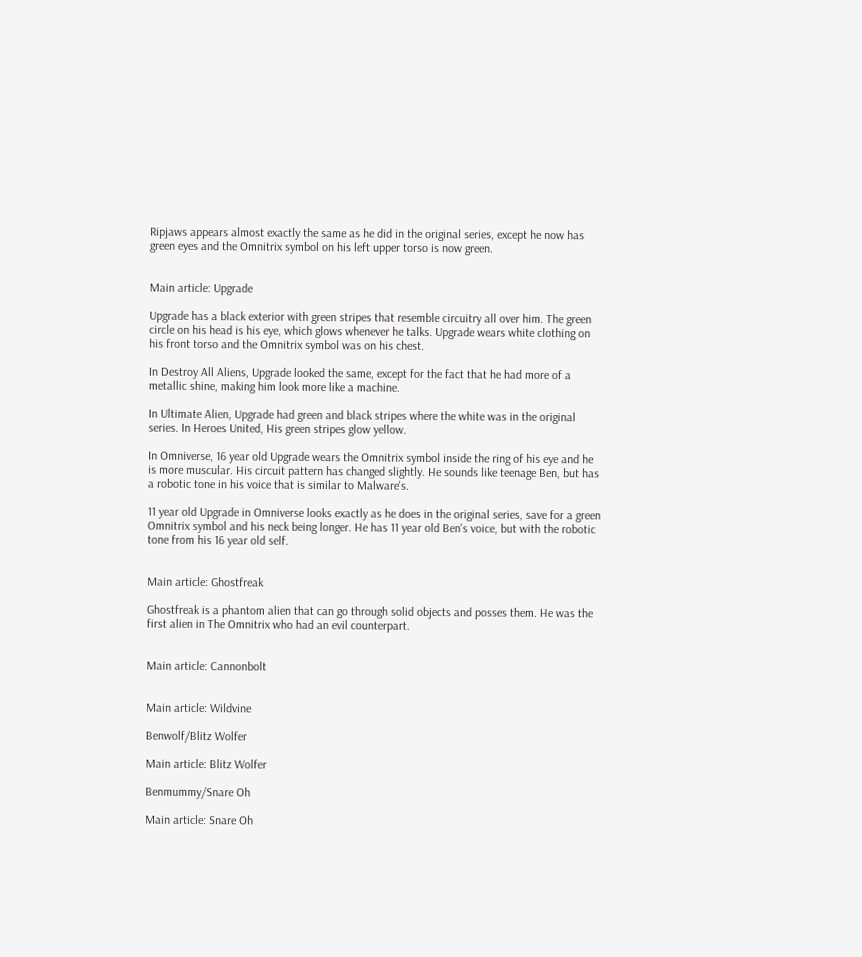Ripjaws appears almost exactly the same as he did in the original series, except he now has green eyes and the Omnitrix symbol on his left upper torso is now green.


Main article: Upgrade

Upgrade has a black exterior with green stripes that resemble circuitry all over him. The green circle on his head is his eye, which glows whenever he talks. Upgrade wears white clothing on his front torso and the Omnitrix symbol was on his chest.

In Destroy All Aliens, Upgrade looked the same, except for the fact that he had more of a metallic shine, making him look more like a machine.

In Ultimate Alien, Upgrade had green and black stripes where the white was in the original series. In Heroes United, His green stripes glow yellow.

In Omniverse, 16 year old Upgrade wears the Omnitrix symbol inside the ring of his eye and he is more muscular. His circuit pattern has changed slightly. He sounds like teenage Ben, but has a robotic tone in his voice that is similar to Malware's.

11 year old Upgrade in Omniverse looks exactly as he does in the original series, save for a green Omnitrix symbol and his neck being longer. He has 11 year old Ben's voice, but with the robotic tone from his 16 year old self.


Main article: Ghostfreak

Ghostfreak is a phantom alien that can go through solid objects and posses them. He was the first alien in The Omnitrix who had an evil counterpart.


Main article: Cannonbolt


Main article: Wildvine

Benwolf/Blitz Wolfer

Main article: Blitz Wolfer

Benmummy/Snare Oh

Main article: Snare Oh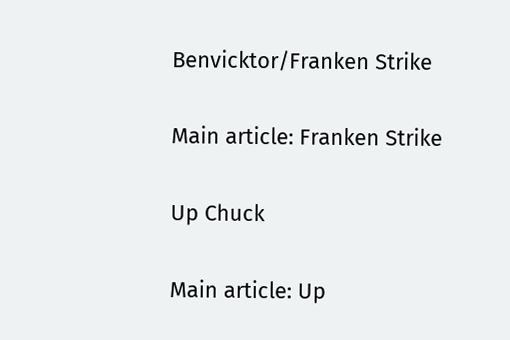Benvicktor/Franken Strike

Main article: Franken Strike

Up Chuck

Main article: Up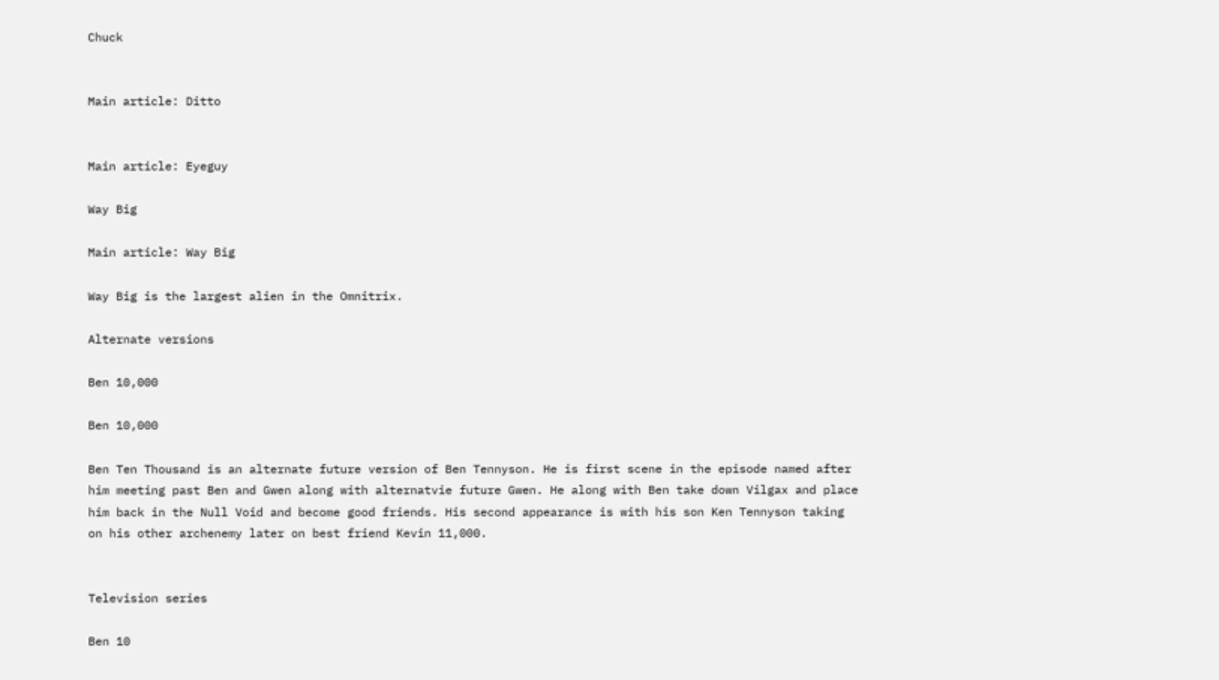Chuck


Main article: Ditto


Main article: Eyeguy

Way Big

Main article: Way Big

Way Big is the largest alien in the Omnitrix.

Alternate versions

Ben 10,000

Ben 10,000

Ben Ten Thousand is an alternate future version of Ben Tennyson. He is first scene in the episode named after him meeting past Ben and Gwen along with alternatvie future Gwen. He along with Ben take down Vilgax and place him back in the Null Void and become good friends. His second appearance is with his son Ken Tennyson taking on his other archenemy later on best friend Kevin 11,000.


Television series

Ben 10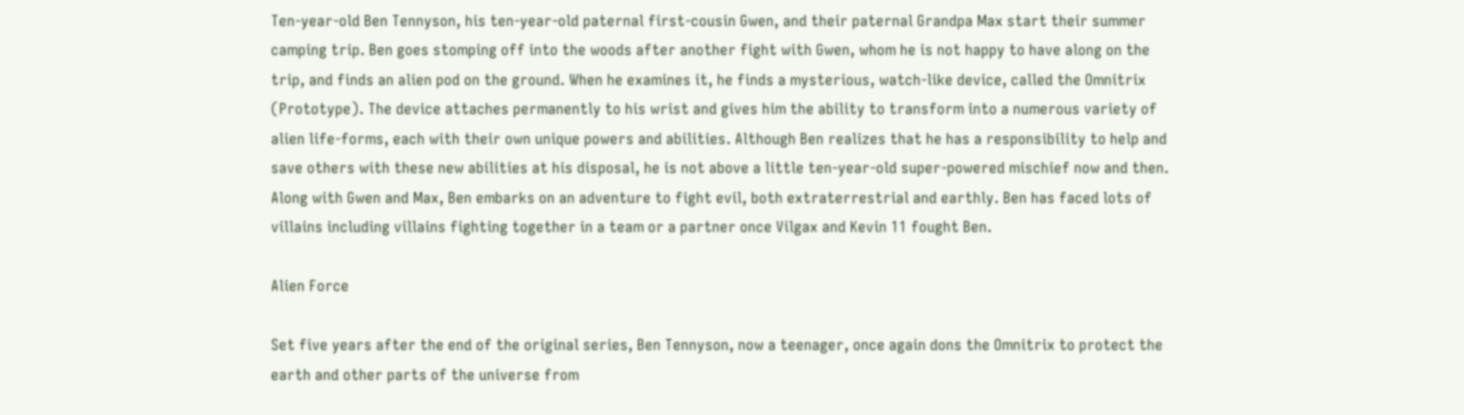Ten-year-old Ben Tennyson, his ten-year-old paternal first-cousin Gwen, and their paternal Grandpa Max start their summer camping trip. Ben goes stomping off into the woods after another fight with Gwen, whom he is not happy to have along on the trip, and finds an alien pod on the ground. When he examines it, he finds a mysterious, watch-like device, called the Omnitrix (Prototype). The device attaches permanently to his wrist and gives him the ability to transform into a numerous variety of alien life-forms, each with their own unique powers and abilities. Although Ben realizes that he has a responsibility to help and save others with these new abilities at his disposal, he is not above a little ten-year-old super-powered mischief now and then. Along with Gwen and Max, Ben embarks on an adventure to fight evil, both extraterrestrial and earthly. Ben has faced lots of villains including villains fighting together in a team or a partner once Vilgax and Kevin 11 fought Ben.

Alien Force

Set five years after the end of the original series, Ben Tennyson, now a teenager, once again dons the Omnitrix to protect the earth and other parts of the universe from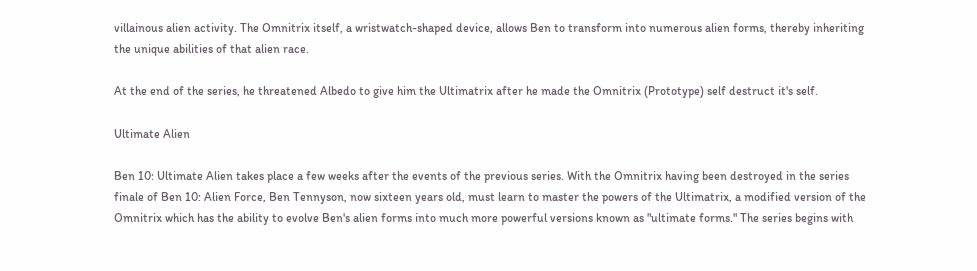villainous alien activity. The Omnitrix itself, a wristwatch-shaped device, allows Ben to transform into numerous alien forms, thereby inheriting the unique abilities of that alien race.

At the end of the series, he threatened Albedo to give him the Ultimatrix after he made the Omnitrix (Prototype) self destruct it's self.

Ultimate Alien

Ben 10: Ultimate Alien takes place a few weeks after the events of the previous series. With the Omnitrix having been destroyed in the series finale of Ben 10: Alien Force, Ben Tennyson, now sixteen years old, must learn to master the powers of the Ultimatrix, a modified version of the Omnitrix which has the ability to evolve Ben's alien forms into much more powerful versions known as "ultimate forms." The series begins with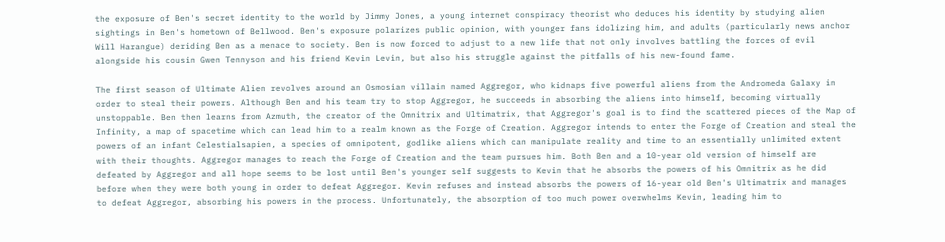the exposure of Ben's secret identity to the world by Jimmy Jones, a young internet conspiracy theorist who deduces his identity by studying alien sightings in Ben's hometown of Bellwood. Ben's exposure polarizes public opinion, with younger fans idolizing him, and adults (particularly news anchor Will Harangue) deriding Ben as a menace to society. Ben is now forced to adjust to a new life that not only involves battling the forces of evil alongside his cousin Gwen Tennyson and his friend Kevin Levin, but also his struggle against the pitfalls of his new-found fame.

The first season of Ultimate Alien revolves around an Osmosian villain named Aggregor, who kidnaps five powerful aliens from the Andromeda Galaxy in order to steal their powers. Although Ben and his team try to stop Aggregor, he succeeds in absorbing the aliens into himself, becoming virtually unstoppable. Ben then learns from Azmuth, the creator of the Omnitrix and Ultimatrix, that Aggregor's goal is to find the scattered pieces of the Map of Infinity, a map of spacetime which can lead him to a realm known as the Forge of Creation. Aggregor intends to enter the Forge of Creation and steal the powers of an infant Celestialsapien, a species of omnipotent, godlike aliens which can manipulate reality and time to an essentially unlimited extent with their thoughts. Aggregor manages to reach the Forge of Creation and the team pursues him. Both Ben and a 10-year old version of himself are defeated by Aggregor and all hope seems to be lost until Ben's younger self suggests to Kevin that he absorbs the powers of his Omnitrix as he did before when they were both young in order to defeat Aggregor. Kevin refuses and instead absorbs the powers of 16-year old Ben's Ultimatrix and manages to defeat Aggregor, absorbing his powers in the process. Unfortunately, the absorption of too much power overwhelms Kevin, leading him to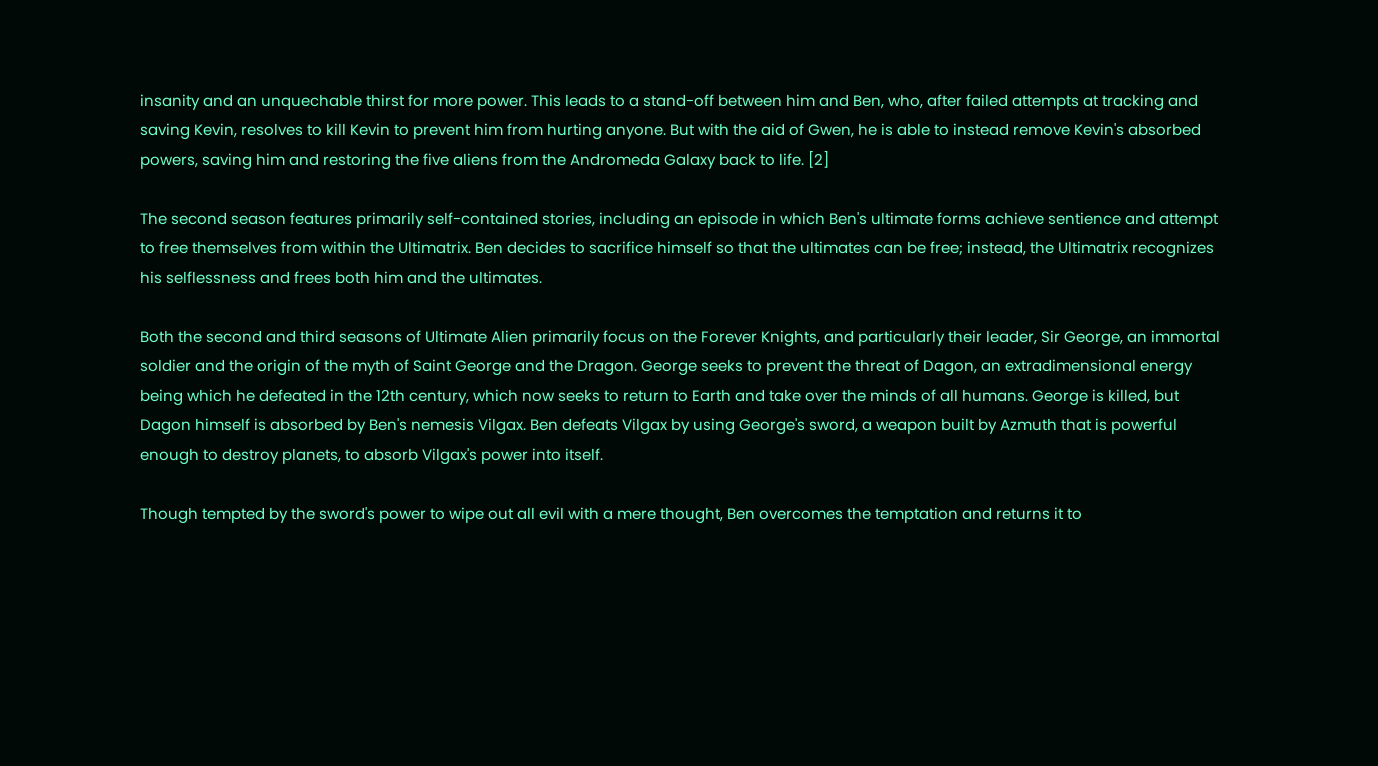insanity and an unquechable thirst for more power. This leads to a stand-off between him and Ben, who, after failed attempts at tracking and saving Kevin, resolves to kill Kevin to prevent him from hurting anyone. But with the aid of Gwen, he is able to instead remove Kevin's absorbed powers, saving him and restoring the five aliens from the Andromeda Galaxy back to life. [2]

The second season features primarily self-contained stories, including an episode in which Ben's ultimate forms achieve sentience and attempt to free themselves from within the Ultimatrix. Ben decides to sacrifice himself so that the ultimates can be free; instead, the Ultimatrix recognizes his selflessness and frees both him and the ultimates.

Both the second and third seasons of Ultimate Alien primarily focus on the Forever Knights, and particularly their leader, Sir George, an immortal soldier and the origin of the myth of Saint George and the Dragon. George seeks to prevent the threat of Dagon, an extradimensional energy being which he defeated in the 12th century, which now seeks to return to Earth and take over the minds of all humans. George is killed, but Dagon himself is absorbed by Ben's nemesis Vilgax. Ben defeats Vilgax by using George's sword, a weapon built by Azmuth that is powerful enough to destroy planets, to absorb Vilgax's power into itself.

Though tempted by the sword's power to wipe out all evil with a mere thought, Ben overcomes the temptation and returns it to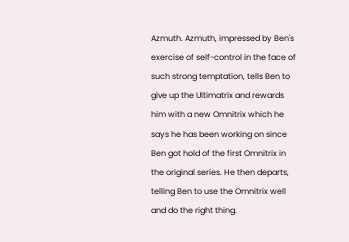Azmuth. Azmuth, impressed by Ben's exercise of self-control in the face of such strong temptation, tells Ben to give up the Ultimatrix and rewards him with a new Omnitrix which he says he has been working on since Ben got hold of the first Omnitrix in the original series. He then departs, telling Ben to use the Omnitrix well and do the right thing.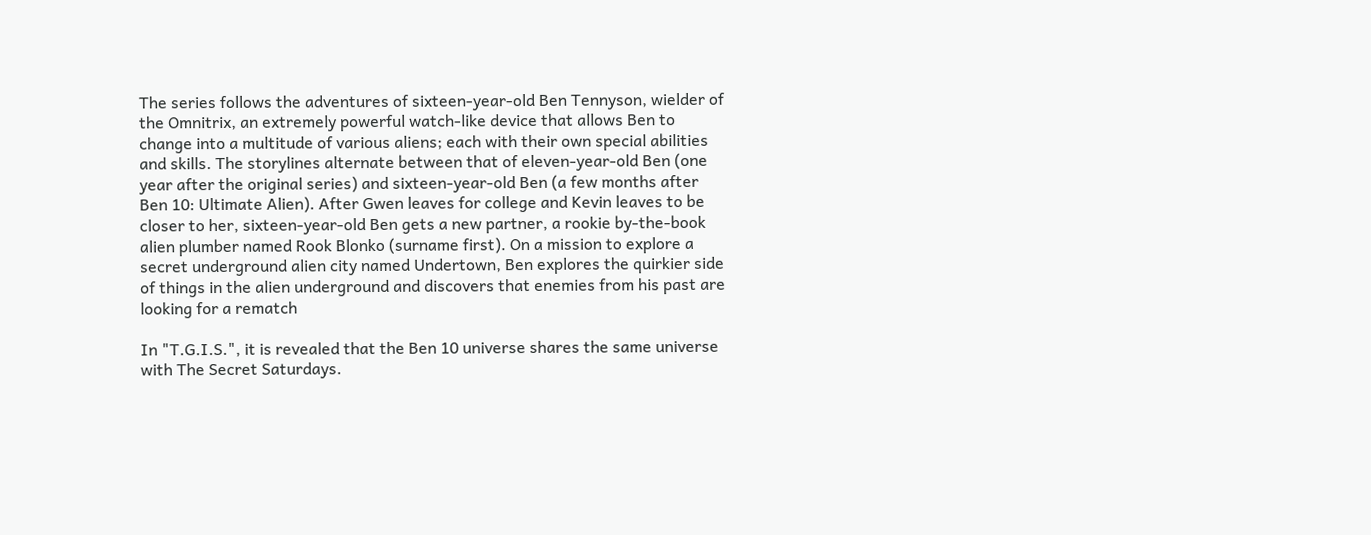The series follows the adventures of sixteen-year-old Ben Tennyson, wielder of the Omnitrix, an extremely powerful watch-like device that allows Ben to change into a multitude of various aliens; each with their own special abilities and skills. The storylines alternate between that of eleven-year-old Ben (one year after the original series) and sixteen-year-old Ben (a few months after Ben 10: Ultimate Alien). After Gwen leaves for college and Kevin leaves to be closer to her, sixteen-year-old Ben gets a new partner, a rookie by-the-book alien plumber named Rook Blonko (surname first). On a mission to explore a secret underground alien city named Undertown, Ben explores the quirkier side of things in the alien underground and discovers that enemies from his past are looking for a rematch

In "T.G.I.S.", it is revealed that the Ben 10 universe shares the same universe with The Secret Saturdays.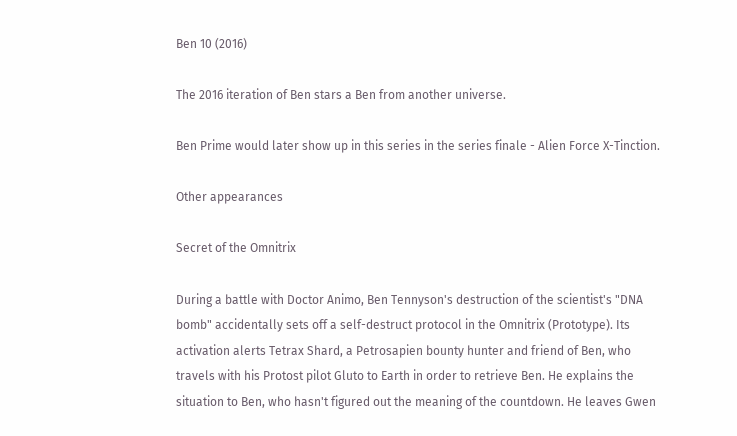Ben 10 (2016)

The 2016 iteration of Ben stars a Ben from another universe.

Ben Prime would later show up in this series in the series finale - Alien Force X-Tinction.

Other appearances

Secret of the Omnitrix

During a battle with Doctor Animo, Ben Tennyson's destruction of the scientist's "DNA bomb" accidentally sets off a self-destruct protocol in the Omnitrix (Prototype). Its activation alerts Tetrax Shard, a Petrosapien bounty hunter and friend of Ben, who travels with his Protost pilot Gluto to Earth in order to retrieve Ben. He explains the situation to Ben, who hasn't figured out the meaning of the countdown. He leaves Gwen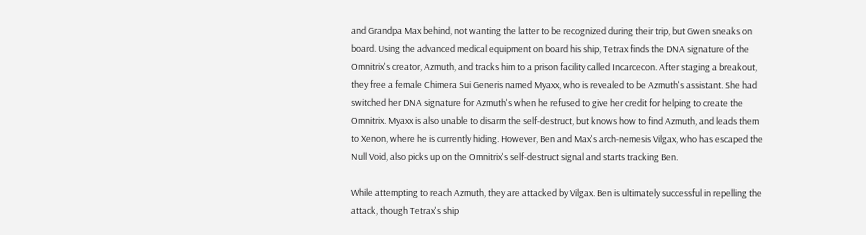and Grandpa Max behind, not wanting the latter to be recognized during their trip, but Gwen sneaks on board. Using the advanced medical equipment on board his ship, Tetrax finds the DNA signature of the Omnitrix's creator, Azmuth, and tracks him to a prison facility called Incarcecon. After staging a breakout, they free a female Chimera Sui Generis named Myaxx, who is revealed to be Azmuth's assistant. She had switched her DNA signature for Azmuth's when he refused to give her credit for helping to create the Omnitrix. Myaxx is also unable to disarm the self-destruct, but knows how to find Azmuth, and leads them to Xenon, where he is currently hiding. However, Ben and Max's arch-nemesis Vilgax, who has escaped the Null Void, also picks up on the Omnitrix's self-destruct signal and starts tracking Ben.

While attempting to reach Azmuth, they are attacked by Vilgax. Ben is ultimately successful in repelling the attack, though Tetrax's ship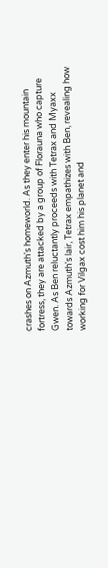crashes on Azmuth's homeworld. As they enter his mountain fortress, they are attacked by a group of Florauna who capture Gwen. As Ben reluctantly proceeds with Tetrax and Myaxx towards Azmuth's lair, Tetrax empathizes with Ben, revealing how working for Vilgax cost him his planet and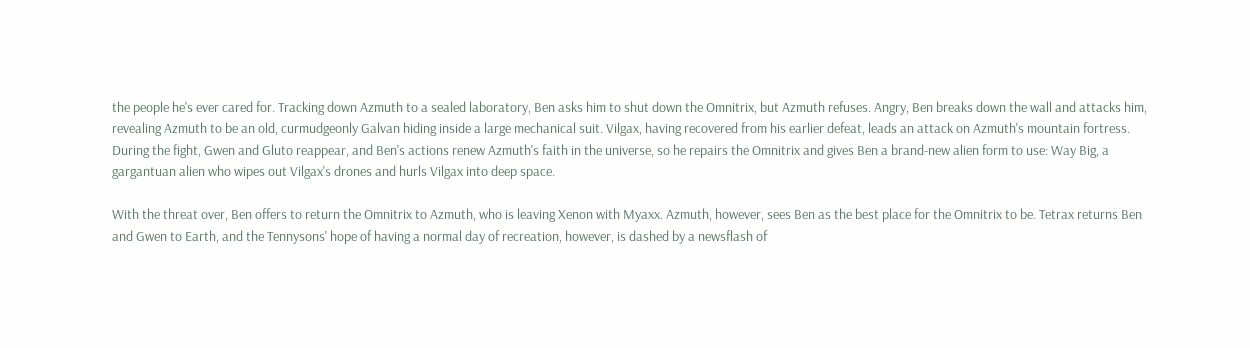the people he's ever cared for. Tracking down Azmuth to a sealed laboratory, Ben asks him to shut down the Omnitrix, but Azmuth refuses. Angry, Ben breaks down the wall and attacks him, revealing Azmuth to be an old, curmudgeonly Galvan hiding inside a large mechanical suit. Vilgax, having recovered from his earlier defeat, leads an attack on Azmuth's mountain fortress. During the fight, Gwen and Gluto reappear, and Ben's actions renew Azmuth's faith in the universe, so he repairs the Omnitrix and gives Ben a brand-new alien form to use: Way Big, a gargantuan alien who wipes out Vilgax's drones and hurls Vilgax into deep space.

With the threat over, Ben offers to return the Omnitrix to Azmuth, who is leaving Xenon with Myaxx. Azmuth, however, sees Ben as the best place for the Omnitrix to be. Tetrax returns Ben and Gwen to Earth, and the Tennysons' hope of having a normal day of recreation, however, is dashed by a newsflash of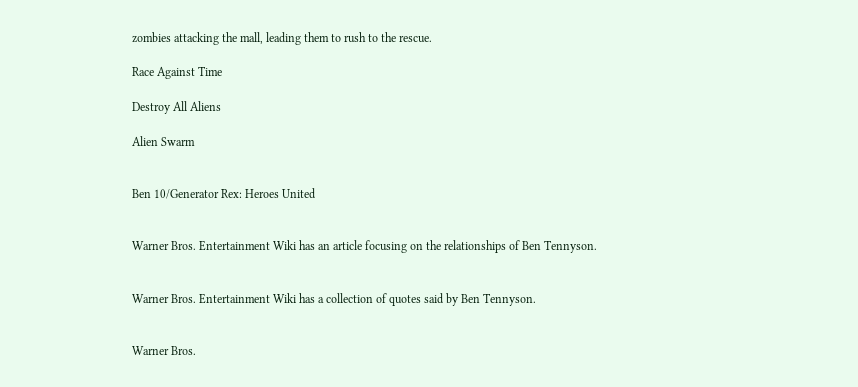zombies attacking the mall, leading them to rush to the rescue.

Race Against Time

Destroy All Aliens

Alien Swarm


Ben 10/Generator Rex: Heroes United


Warner Bros. Entertainment Wiki has an article focusing on the relationships of Ben Tennyson.


Warner Bros. Entertainment Wiki has a collection of quotes said by Ben Tennyson.


Warner Bros.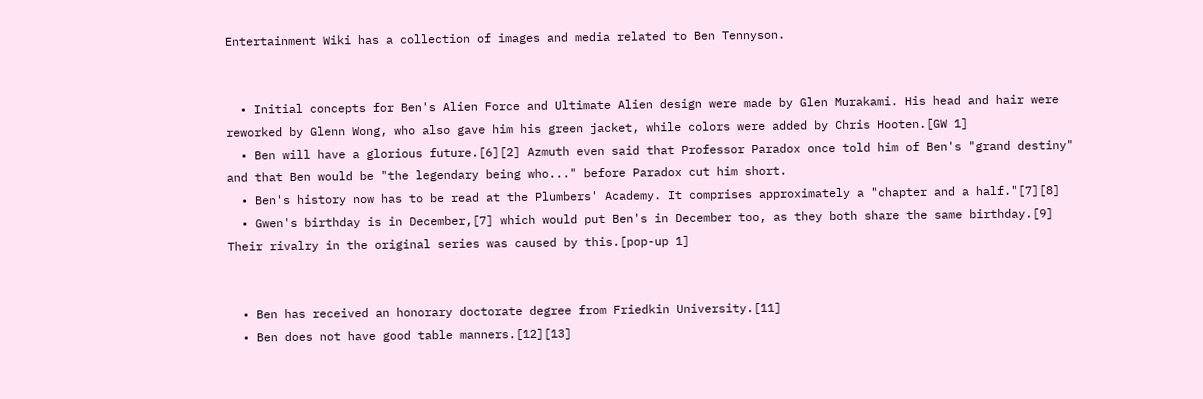Entertainment Wiki has a collection of images and media related to Ben Tennyson.


  • Initial concepts for Ben's Alien Force and Ultimate Alien design were made by Glen Murakami. His head and hair were reworked by Glenn Wong, who also gave him his green jacket, while colors were added by Chris Hooten.[GW 1]
  • Ben will have a glorious future.[6][2] Azmuth even said that Professor Paradox once told him of Ben's "grand destiny" and that Ben would be "the legendary being who..." before Paradox cut him short.
  • Ben's history now has to be read at the Plumbers' Academy. It comprises approximately a "chapter and a half."[7][8]
  • Gwen's birthday is in December,[7] which would put Ben's in December too, as they both share the same birthday.[9] Their rivalry in the original series was caused by this.[pop-up 1]


  • Ben has received an honorary doctorate degree from Friedkin University.[11]
  • Ben does not have good table manners.[12][13]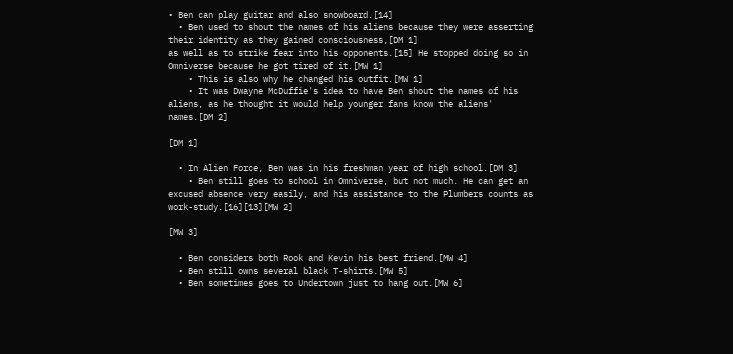• Ben can play guitar and also snowboard.[14]
  • Ben used to shout the names of his aliens because they were asserting their identity as they gained consciousness,[DM 1]
as well as to strike fear into his opponents.[15] He stopped doing so in Omniverse because he got tired of it.[MW 1]
    • This is also why he changed his outfit.[MW 1]
    • It was Dwayne McDuffie's idea to have Ben shout the names of his aliens, as he thought it would help younger fans know the aliens' names.[DM 2]

[DM 1]

  • In Alien Force, Ben was in his freshman year of high school.[DM 3]
    • Ben still goes to school in Omniverse, but not much. He can get an excused absence very easily, and his assistance to the Plumbers counts as work-study.[16][13][MW 2]

[MW 3]

  • Ben considers both Rook and Kevin his best friend.[MW 4]
  • Ben still owns several black T-shirts.[MW 5]
  • Ben sometimes goes to Undertown just to hang out.[MW 6]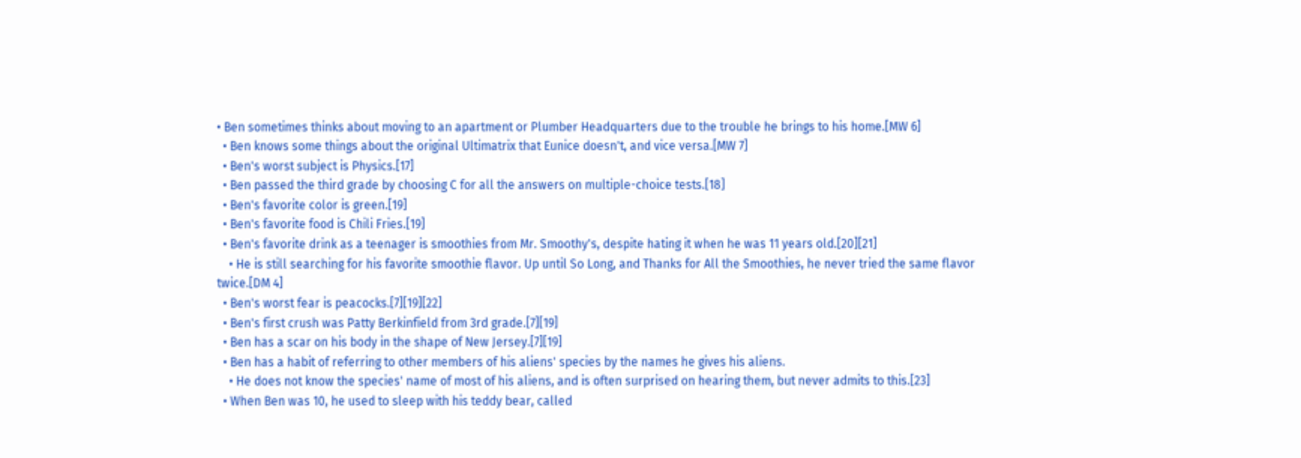• Ben sometimes thinks about moving to an apartment or Plumber Headquarters due to the trouble he brings to his home.[MW 6]
  • Ben knows some things about the original Ultimatrix that Eunice doesn't, and vice versa.[MW 7]
  • Ben's worst subject is Physics.[17]
  • Ben passed the third grade by choosing C for all the answers on multiple-choice tests.[18]
  • Ben's favorite color is green.[19]
  • Ben's favorite food is Chili Fries.[19]
  • Ben's favorite drink as a teenager is smoothies from Mr. Smoothy's, despite hating it when he was 11 years old.[20][21]
    • He is still searching for his favorite smoothie flavor. Up until So Long, and Thanks for All the Smoothies, he never tried the same flavor twice.[DM 4]
  • Ben's worst fear is peacocks.[7][19][22]
  • Ben's first crush was Patty Berkinfield from 3rd grade.[7][19]
  • Ben has a scar on his body in the shape of New Jersey.[7][19]
  • Ben has a habit of referring to other members of his aliens' species by the names he gives his aliens.
    • He does not know the species' name of most of his aliens, and is often surprised on hearing them, but never admits to this.[23]
  • When Ben was 10, he used to sleep with his teddy bear, called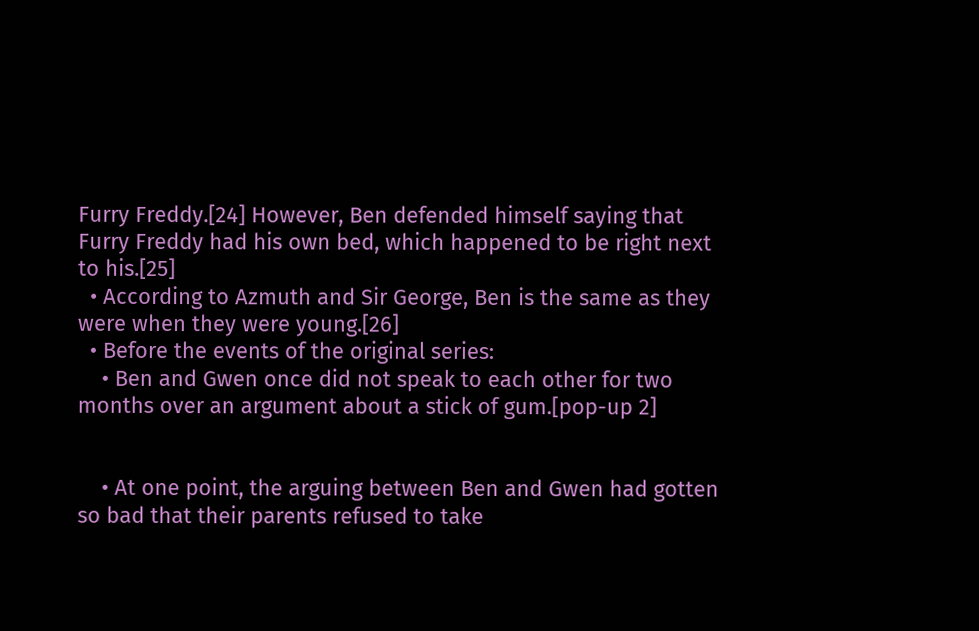Furry Freddy.[24] However, Ben defended himself saying that Furry Freddy had his own bed, which happened to be right next to his.[25]
  • According to Azmuth and Sir George, Ben is the same as they were when they were young.[26]
  • Before the events of the original series:
    • Ben and Gwen once did not speak to each other for two months over an argument about a stick of gum.[pop-up 2]


    • At one point, the arguing between Ben and Gwen had gotten so bad that their parents refused to take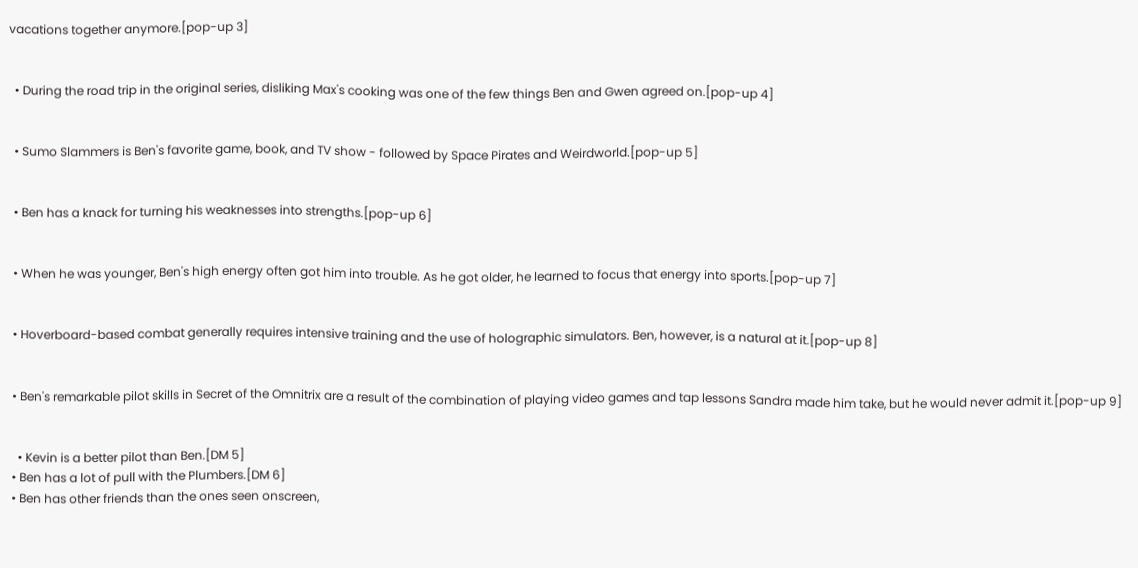vacations together anymore.[pop-up 3]


  • During the road trip in the original series, disliking Max's cooking was one of the few things Ben and Gwen agreed on.[pop-up 4]


  • Sumo Slammers is Ben's favorite game, book, and TV show - followed by Space Pirates and Weirdworld.[pop-up 5]


  • Ben has a knack for turning his weaknesses into strengths.[pop-up 6]


  • When he was younger, Ben's high energy often got him into trouble. As he got older, he learned to focus that energy into sports.[pop-up 7]


  • Hoverboard-based combat generally requires intensive training and the use of holographic simulators. Ben, however, is a natural at it.[pop-up 8]


  • Ben's remarkable pilot skills in Secret of the Omnitrix are a result of the combination of playing video games and tap lessons Sandra made him take, but he would never admit it.[pop-up 9]


    • Kevin is a better pilot than Ben.[DM 5]
  • Ben has a lot of pull with the Plumbers.[DM 6]
  • Ben has other friends than the ones seen onscreen,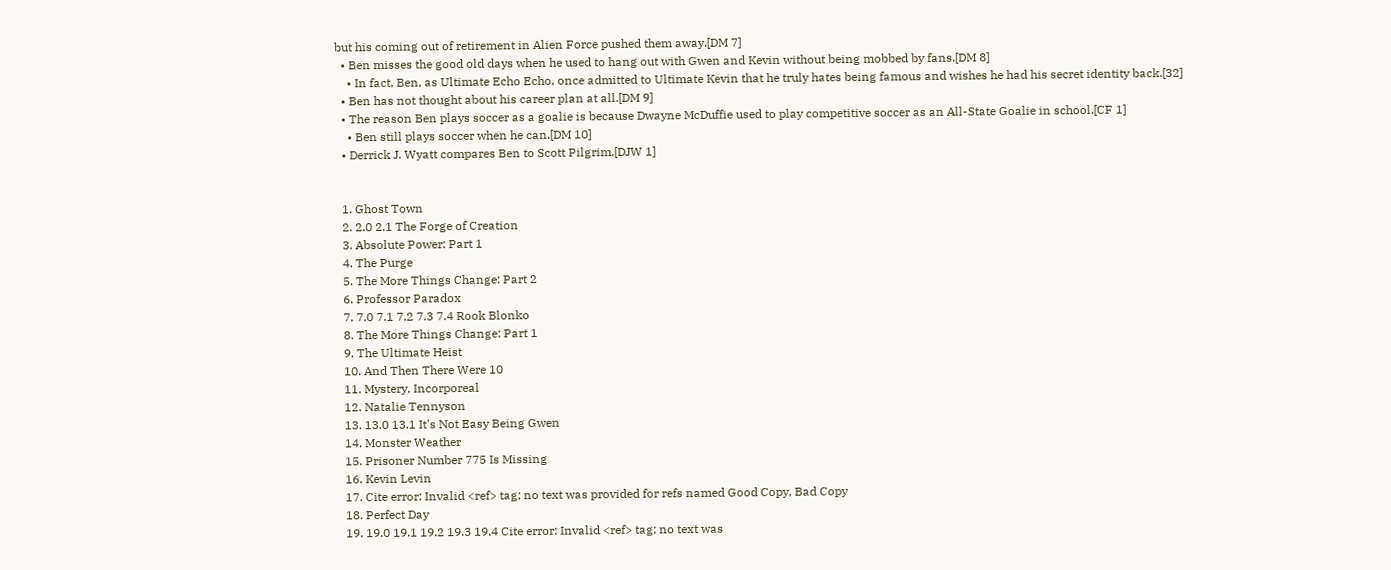but his coming out of retirement in Alien Force pushed them away.[DM 7]
  • Ben misses the good old days when he used to hang out with Gwen and Kevin without being mobbed by fans.[DM 8]
    • In fact, Ben, as Ultimate Echo Echo, once admitted to Ultimate Kevin that he truly hates being famous and wishes he had his secret identity back.[32]
  • Ben has not thought about his career plan at all.[DM 9]
  • The reason Ben plays soccer as a goalie is because Dwayne McDuffie used to play competitive soccer as an All-State Goalie in school.[CF 1]
    • Ben still plays soccer when he can.[DM 10]
  • Derrick J. Wyatt compares Ben to Scott Pilgrim.[DJW 1]


  1. Ghost Town
  2. 2.0 2.1 The Forge of Creation
  3. Absolute Power: Part 1
  4. The Purge
  5. The More Things Change: Part 2
  6. Professor Paradox
  7. 7.0 7.1 7.2 7.3 7.4 Rook Blonko
  8. The More Things Change: Part 1
  9. The Ultimate Heist
  10. And Then There Were 10
  11. Mystery, Incorporeal
  12. Natalie Tennyson
  13. 13.0 13.1 It's Not Easy Being Gwen
  14. Monster Weather
  15. Prisoner Number 775 Is Missing
  16. Kevin Levin
  17. Cite error: Invalid <ref> tag; no text was provided for refs named Good Copy, Bad Copy
  18. Perfect Day
  19. 19.0 19.1 19.2 19.3 19.4 Cite error: Invalid <ref> tag; no text was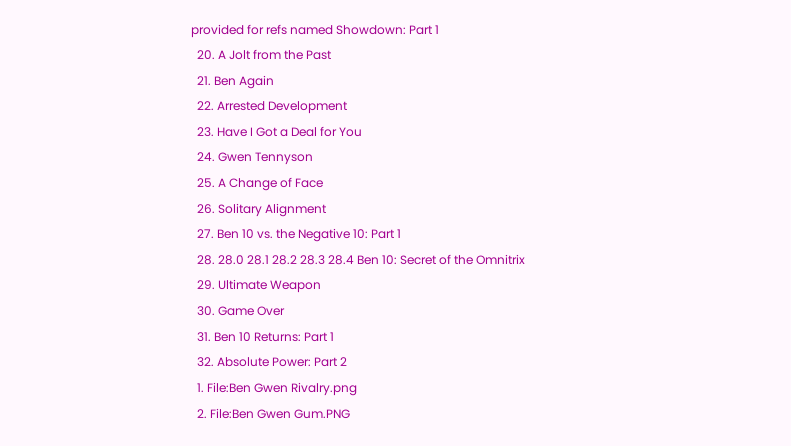provided for refs named Showdown: Part 1
  20. A Jolt from the Past
  21. Ben Again
  22. Arrested Development
  23. Have I Got a Deal for You
  24. Gwen Tennyson
  25. A Change of Face
  26. Solitary Alignment
  27. Ben 10 vs. the Negative 10: Part 1
  28. 28.0 28.1 28.2 28.3 28.4 Ben 10: Secret of the Omnitrix
  29. Ultimate Weapon
  30. Game Over
  31. Ben 10 Returns: Part 1
  32. Absolute Power: Part 2
  1. File:Ben Gwen Rivalry.png
  2. File:Ben Gwen Gum.PNG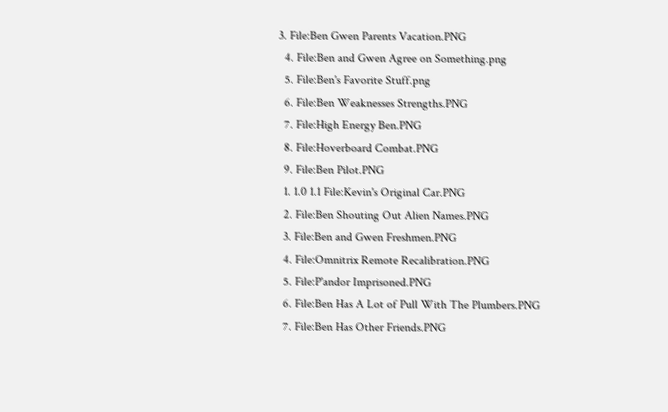3. File:Ben Gwen Parents Vacation.PNG
  4. File:Ben and Gwen Agree on Something.png
  5. File:Ben's Favorite Stuff.png
  6. File:Ben Weaknesses Strengths.PNG
  7. File:High Energy Ben.PNG
  8. File:Hoverboard Combat.PNG
  9. File:Ben Pilot.PNG
  1. 1.0 1.1 File:Kevin's Original Car.PNG
  2. File:Ben Shouting Out Alien Names.PNG
  3. File:Ben and Gwen Freshmen.PNG
  4. File:Omnitrix Remote Recalibration.PNG
  5. File:P'andor Imprisoned.PNG
  6. File:Ben Has A Lot of Pull With The Plumbers.PNG
  7. File:Ben Has Other Friends.PNG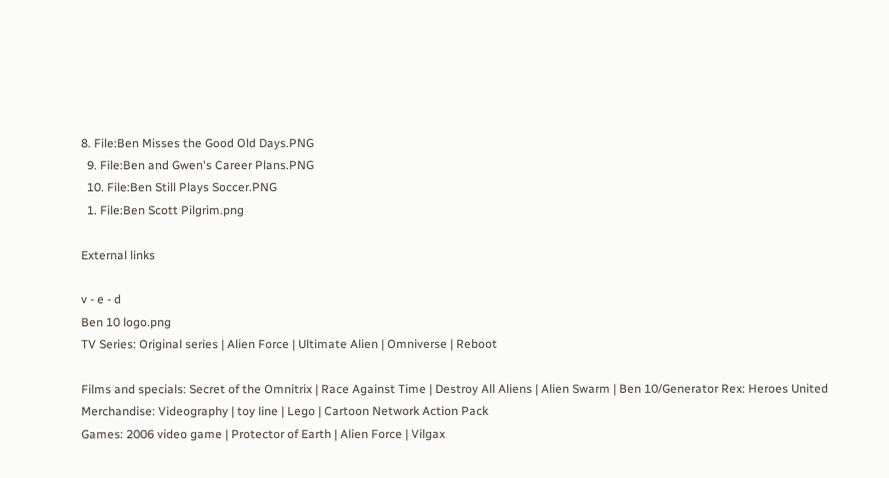8. File:Ben Misses the Good Old Days.PNG
  9. File:Ben and Gwen's Career Plans.PNG
  10. File:Ben Still Plays Soccer.PNG
  1. File:Ben Scott Pilgrim.png

External links

v - e - d
Ben 10 logo.png
TV Series: Original series | Alien Force | Ultimate Alien | Omniverse | Reboot

Films and specials: Secret of the Omnitrix | Race Against Time | Destroy All Aliens | Alien Swarm | Ben 10/Generator Rex: Heroes United
Merchandise: Videography | toy line | Lego | Cartoon Network Action Pack
Games: 2006 video game | Protector of Earth | Alien Force | Vilgax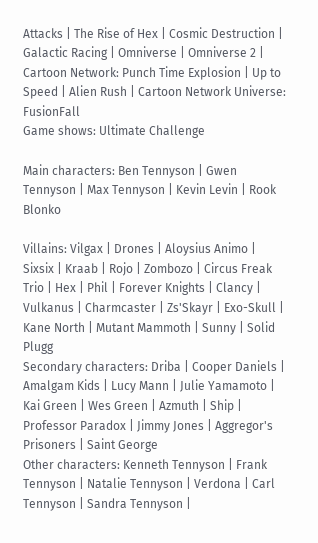Attacks | The Rise of Hex | Cosmic Destruction | Galactic Racing | Omniverse | Omniverse 2 | Cartoon Network: Punch Time Explosion | Up to Speed | Alien Rush | Cartoon Network Universe: FusionFall
Game shows: Ultimate Challenge

Main characters: Ben Tennyson | Gwen Tennyson | Max Tennyson | Kevin Levin | Rook Blonko

Villains: Vilgax | Drones | Aloysius Animo | Sixsix | Kraab | Rojo | Zombozo | Circus Freak Trio | Hex | Phil | Forever Knights | Clancy | Vulkanus | Charmcaster | Zs'Skayr | Exo-Skull | Kane North | Mutant Mammoth | Sunny | Solid Plugg
Secondary characters: Driba | Cooper Daniels | Amalgam Kids | Lucy Mann | Julie Yamamoto | Kai Green | Wes Green | Azmuth | Ship | Professor Paradox | Jimmy Jones | Aggregor's Prisoners | Saint George
Other characters: Kenneth Tennyson | Frank Tennyson | Natalie Tennyson | Verdona | Carl Tennyson | Sandra Tennyson |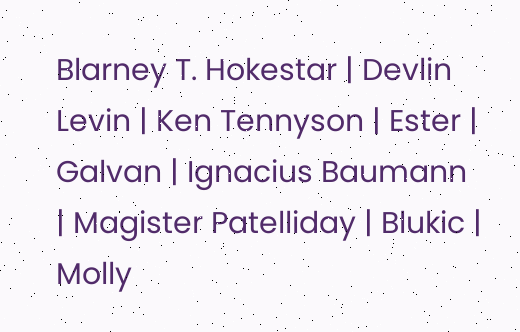Blarney T. Hokestar | Devlin Levin | Ken Tennyson | Ester | Galvan | Ignacius Baumann | Magister Patelliday | Blukic | Molly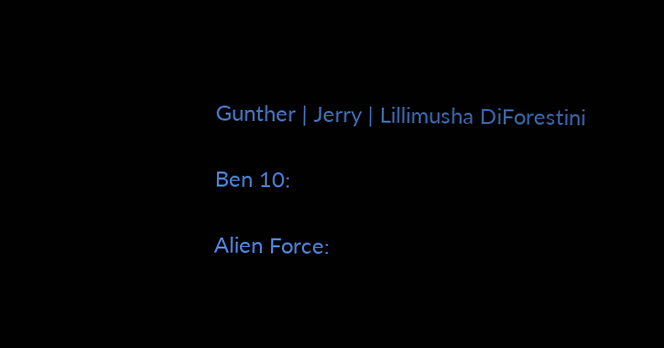Gunther | Jerry | Lillimusha DiForestini

Ben 10:

Alien Force: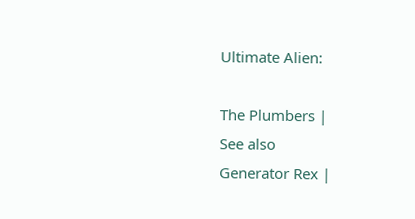Ultimate Alien:

The Plumbers |
See also
Generator Rex |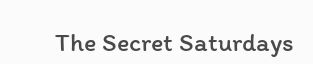The Secret Saturdays